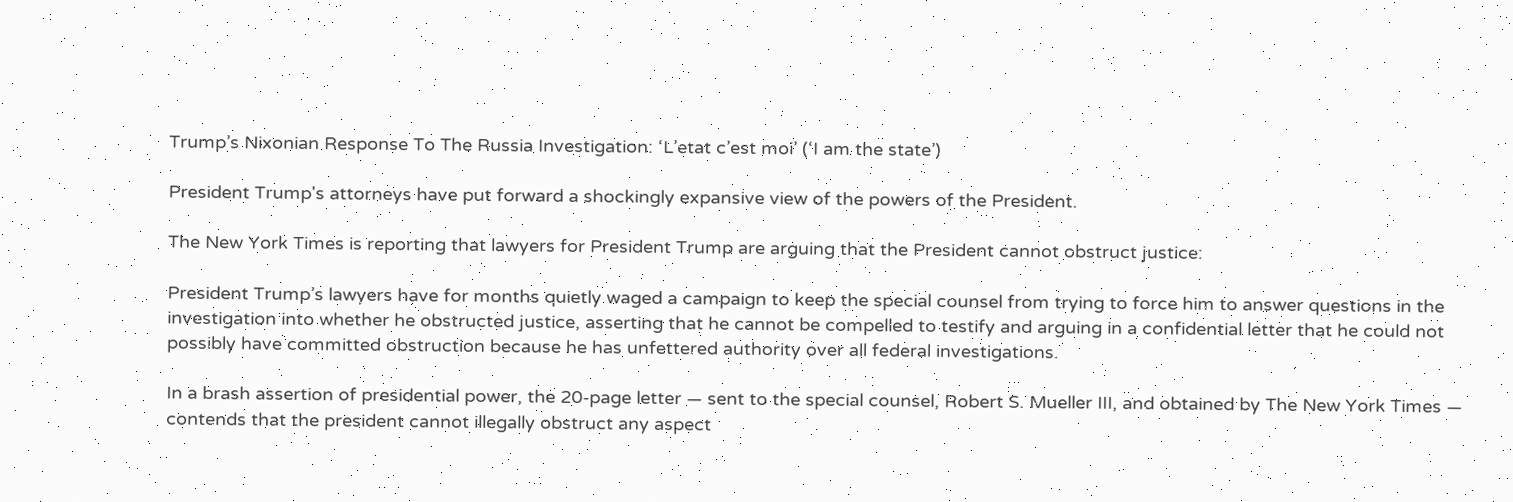Trump’s Nixonian Response To The Russia Investigation: ‘L’etat c’est moi’ (‘I am the state’)

President Trump's attorneys have put forward a shockingly expansive view of the powers of the President.

The New York Times is reporting that lawyers for President Trump are arguing that the President cannot obstruct justice:

President Trump’s lawyers have for months quietly waged a campaign to keep the special counsel from trying to force him to answer questions in the investigation into whether he obstructed justice, asserting that he cannot be compelled to testify and arguing in a confidential letter that he could not possibly have committed obstruction because he has unfettered authority over all federal investigations.

In a brash assertion of presidential power, the 20-page letter — sent to the special counsel, Robert S. Mueller III, and obtained by The New York Times — contends that the president cannot illegally obstruct any aspect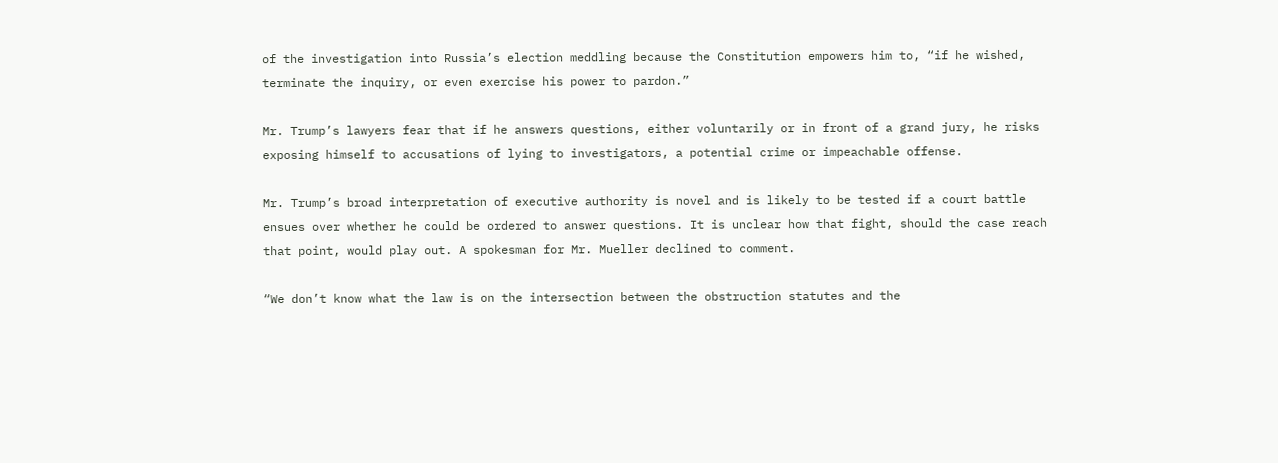of the investigation into Russia’s election meddling because the Constitution empowers him to, “if he wished, terminate the inquiry, or even exercise his power to pardon.”

Mr. Trump’s lawyers fear that if he answers questions, either voluntarily or in front of a grand jury, he risks exposing himself to accusations of lying to investigators, a potential crime or impeachable offense.

Mr. Trump’s broad interpretation of executive authority is novel and is likely to be tested if a court battle ensues over whether he could be ordered to answer questions. It is unclear how that fight, should the case reach that point, would play out. A spokesman for Mr. Mueller declined to comment.

“We don’t know what the law is on the intersection between the obstruction statutes and the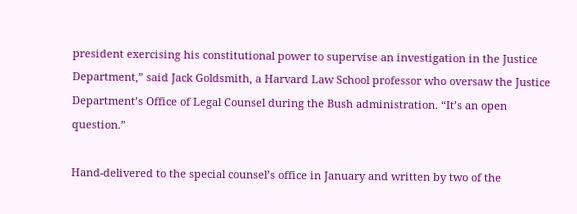president exercising his constitutional power to supervise an investigation in the Justice Department,” said Jack Goldsmith, a Harvard Law School professor who oversaw the Justice Department’s Office of Legal Counsel during the Bush administration. “It’s an open question.”

Hand-delivered to the special counsel’s office in January and written by two of the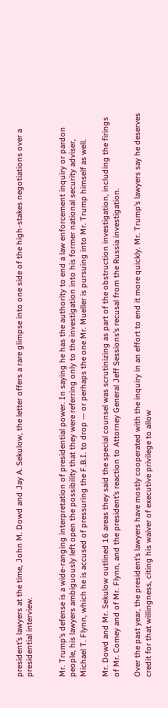president’s lawyers at the time, John M. Dowd and Jay A. Sekulow, the letter offers a rare glimpse into one side of the high-stakes negotiations over a presidential interview.


Mr. Trump’s defense is a wide-ranging interpretation of presidential power. In saying he has the authority to end a law enforcement inquiry or pardon people, his lawyers ambiguously left open the possibility that they were referring only to the investigation into his former national security adviser, Michael T. Flynn, which he is accused of pressuring the F.B.I. to drop — or perhaps the one Mr. Mueller is pursuing into Mr. Trump himself as well.

Mr. Dowd and Mr. Sekulow outlined 16 areas they said the special counsel was scrutinizing as part of the obstruction investigation, including the firings of Mr. Comey and of Mr. Flynn, and the president’s reaction to Attorney General Jeff Sessions’s recusal from the Russia investigation.

Over the past year, the president’s lawyers have mostly cooperated with the inquiry in an effort to end it more quickly. Mr. Trump’s lawyers say he deserves credit for that willingness, citing his waiver of executive privilege to allow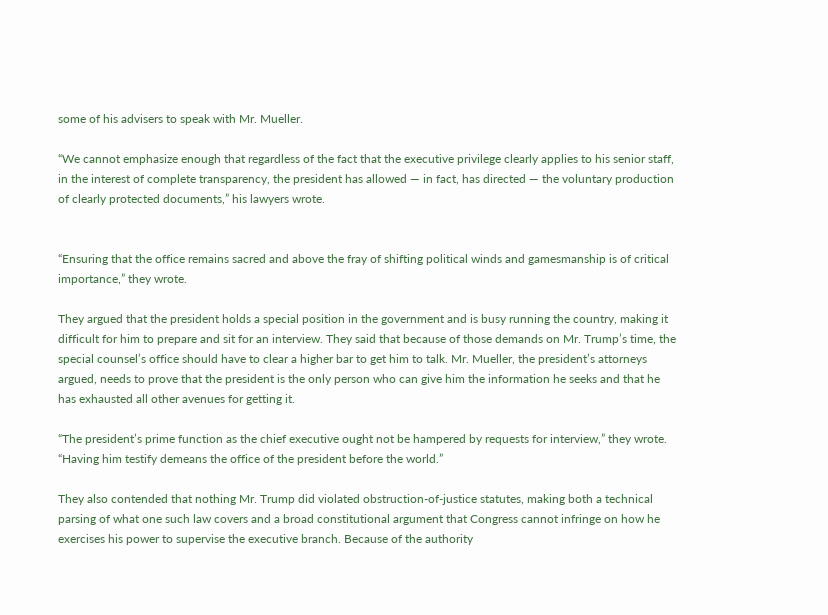some of his advisers to speak with Mr. Mueller.

“We cannot emphasize enough that regardless of the fact that the executive privilege clearly applies to his senior staff, in the interest of complete transparency, the president has allowed — in fact, has directed — the voluntary production of clearly protected documents,” his lawyers wrote.


“Ensuring that the office remains sacred and above the fray of shifting political winds and gamesmanship is of critical importance,” they wrote.

They argued that the president holds a special position in the government and is busy running the country, making it difficult for him to prepare and sit for an interview. They said that because of those demands on Mr. Trump’s time, the special counsel’s office should have to clear a higher bar to get him to talk. Mr. Mueller, the president’s attorneys argued, needs to prove that the president is the only person who can give him the information he seeks and that he has exhausted all other avenues for getting it.

“The president’s prime function as the chief executive ought not be hampered by requests for interview,” they wrote. “Having him testify demeans the office of the president before the world.”

They also contended that nothing Mr. Trump did violated obstruction-of-justice statutes, making both a technical parsing of what one such law covers and a broad constitutional argument that Congress cannot infringe on how he exercises his power to supervise the executive branch. Because of the authority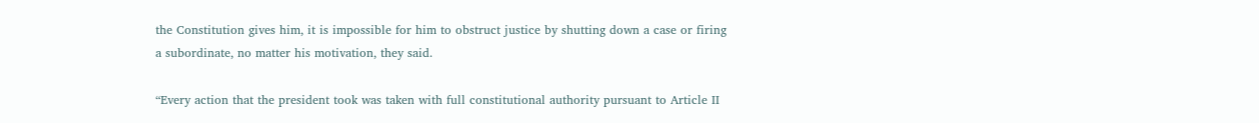the Constitution gives him, it is impossible for him to obstruct justice by shutting down a case or firing a subordinate, no matter his motivation, they said.

“Every action that the president took was taken with full constitutional authority pursuant to Article II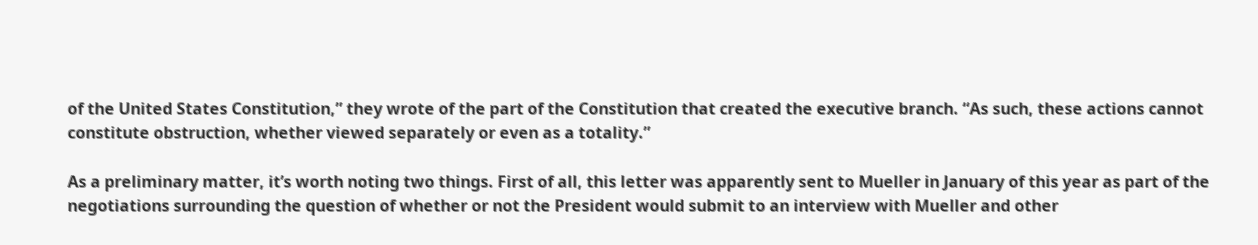of the United States Constitution,” they wrote of the part of the Constitution that created the executive branch. “As such, these actions cannot constitute obstruction, whether viewed separately or even as a totality.”

As a preliminary matter, it’s worth noting two things. First of all, this letter was apparently sent to Mueller in January of this year as part of the negotiations surrounding the question of whether or not the President would submit to an interview with Mueller and other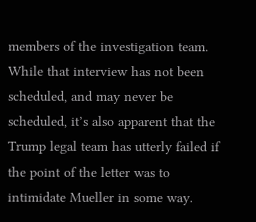members of the investigation team. While that interview has not been scheduled, and may never be scheduled, it’s also apparent that the Trump legal team has utterly failed if the point of the letter was to intimidate Mueller in some way.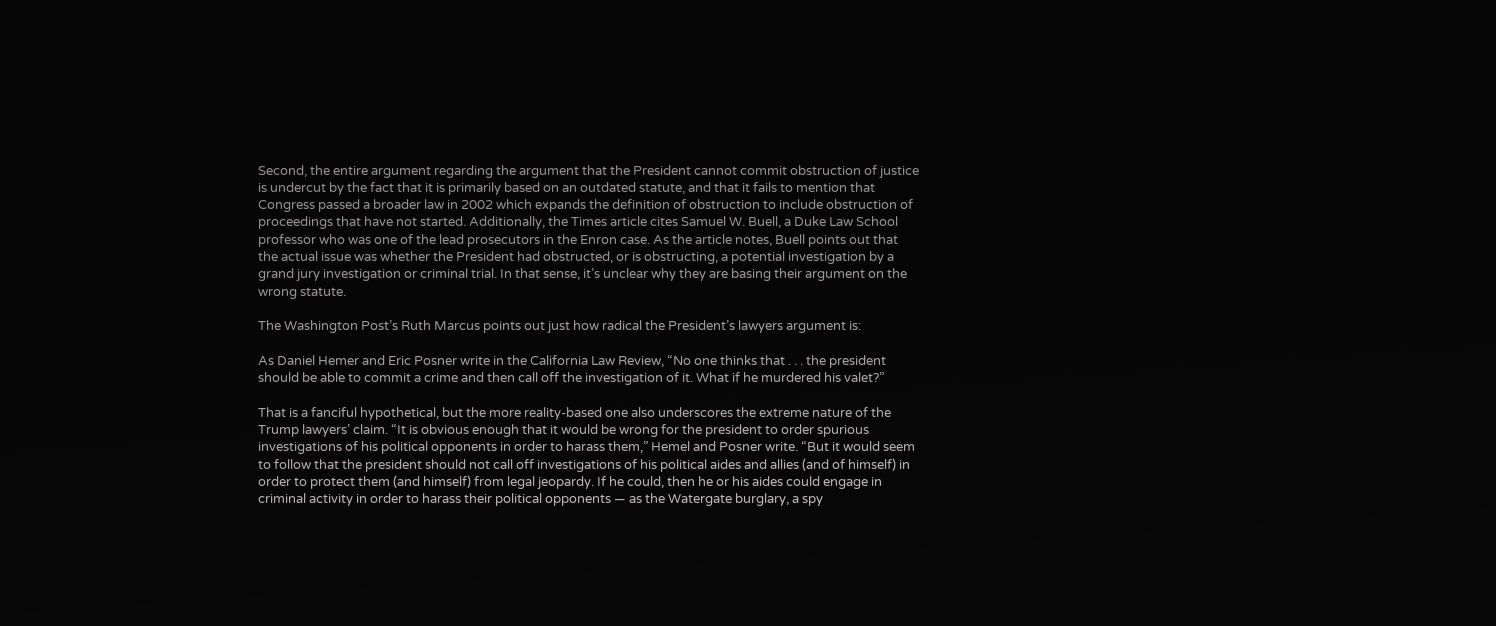Second, the entire argument regarding the argument that the President cannot commit obstruction of justice is undercut by the fact that it is primarily based on an outdated statute, and that it fails to mention that Congress passed a broader law in 2002 which expands the definition of obstruction to include obstruction of proceedings that have not started. Additionally, the Times article cites Samuel W. Buell, a Duke Law School professor who was one of the lead prosecutors in the Enron case. As the article notes, Buell points out that the actual issue was whether the President had obstructed, or is obstructing, a potential investigation by a grand jury investigation or criminal trial. In that sense, it’s unclear why they are basing their argument on the wrong statute.

The Washington Post’s Ruth Marcus points out just how radical the President’s lawyers argument is:

As Daniel Hemer and Eric Posner write in the California Law Review, “No one thinks that . . . the president should be able to commit a crime and then call off the investigation of it. What if he murdered his valet?”

That is a fanciful hypothetical, but the more reality-based one also underscores the extreme nature of the Trump lawyers’ claim. “It is obvious enough that it would be wrong for the president to order spurious investigations of his political opponents in order to harass them,” Hemel and Posner write. “But it would seem to follow that the president should not call off investigations of his political aides and allies (and of himself) in order to protect them (and himself) from legal jeopardy. If he could, then he or his aides could engage in criminal activity in order to harass their political opponents — as the Watergate burglary, a spy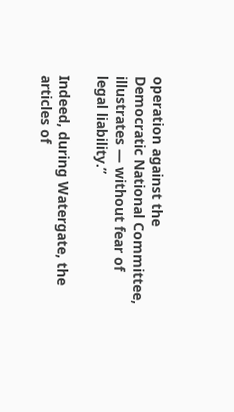operation against the Democratic National Committee, illustrates — without fear of legal liability.”

Indeed, during Watergate, the articles of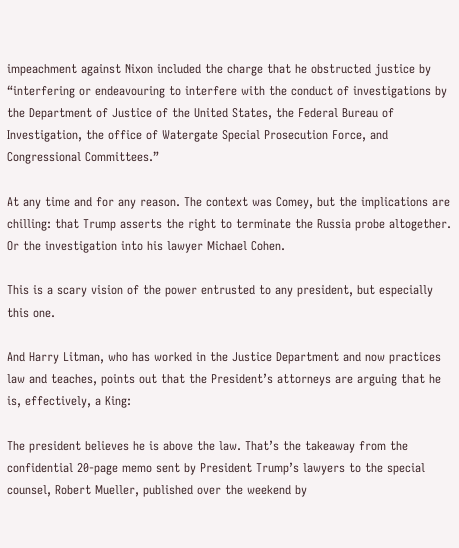impeachment against Nixon included the charge that he obstructed justice by “interfering or endeavouring to interfere with the conduct of investigations by the Department of Justice of the United States, the Federal Bureau of Investigation, the office of Watergate Special Prosecution Force, and Congressional Committees.”

At any time and for any reason. The context was Comey, but the implications are chilling: that Trump asserts the right to terminate the Russia probe altogether. Or the investigation into his lawyer Michael Cohen.

This is a scary vision of the power entrusted to any president, but especially this one.

And Harry Litman, who has worked in the Justice Department and now practices law and teaches, points out that the President’s attorneys are arguing that he is, effectively, a King:

The president believes he is above the law. That’s the takeaway from the confidential 20-page memo sent by President Trump’s lawyers to the special counsel, Robert Mueller, published over the weekend by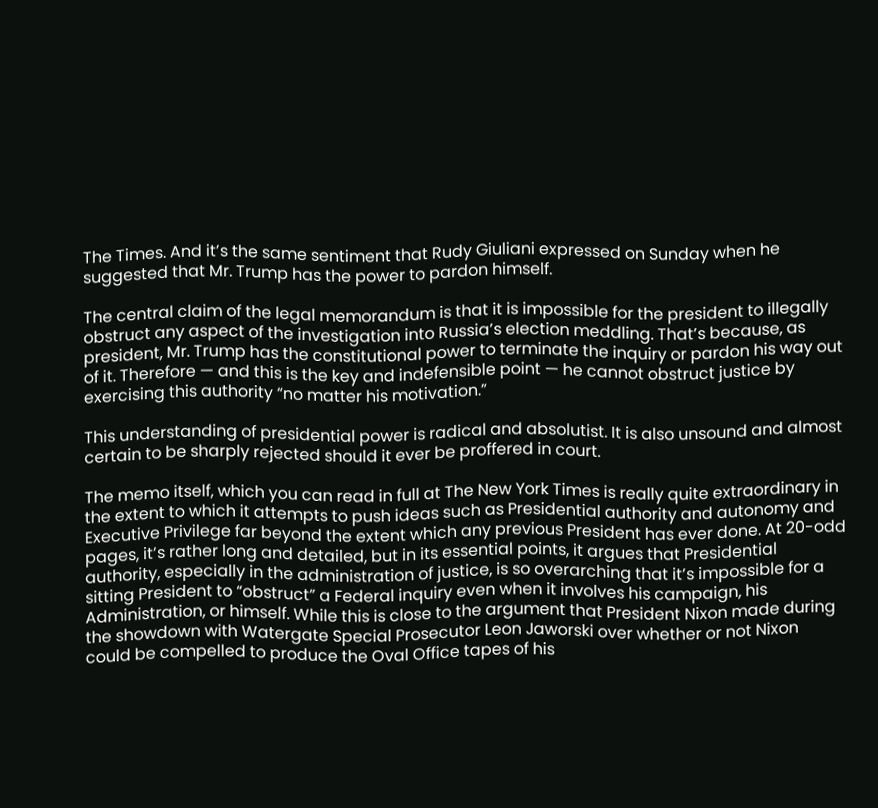The Times. And it’s the same sentiment that Rudy Giuliani expressed on Sunday when he suggested that Mr. Trump has the power to pardon himself.

The central claim of the legal memorandum is that it is impossible for the president to illegally obstruct any aspect of the investigation into Russia’s election meddling. That’s because, as president, Mr. Trump has the constitutional power to terminate the inquiry or pardon his way out of it. Therefore — and this is the key and indefensible point — he cannot obstruct justice by exercising this authority “no matter his motivation.”

This understanding of presidential power is radical and absolutist. It is also unsound and almost certain to be sharply rejected should it ever be proffered in court.

The memo itself, which you can read in full at The New York Times is really quite extraordinary in the extent to which it attempts to push ideas such as Presidential authority and autonomy and Executive Privilege far beyond the extent which any previous President has ever done. At 20-odd pages, it’s rather long and detailed, but in its essential points, it argues that Presidential authority, especially in the administration of justice, is so overarching that it’s impossible for a sitting President to “obstruct” a Federal inquiry even when it involves his campaign, his Administration, or himself. While this is close to the argument that President Nixon made during the showdown with Watergate Special Prosecutor Leon Jaworski over whether or not Nixon could be compelled to produce the Oval Office tapes of his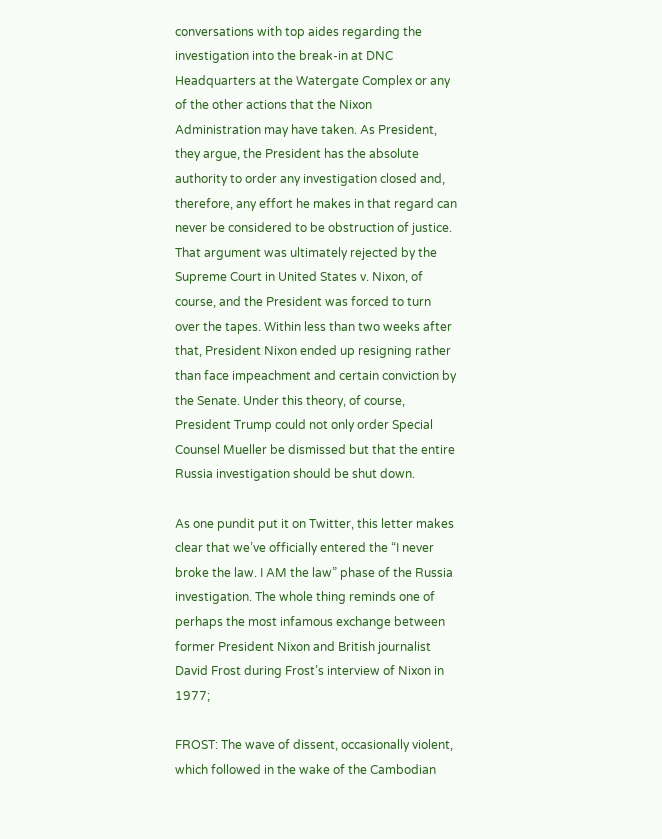conversations with top aides regarding the investigation into the break-in at DNC Headquarters at the Watergate Complex or any of the other actions that the Nixon Administration may have taken. As President, they argue, the President has the absolute authority to order any investigation closed and, therefore, any effort he makes in that regard can never be considered to be obstruction of justice. That argument was ultimately rejected by the Supreme Court in United States v. Nixon, of course, and the President was forced to turn over the tapes. Within less than two weeks after that, President Nixon ended up resigning rather than face impeachment and certain conviction by the Senate. Under this theory, of course, President Trump could not only order Special Counsel Mueller be dismissed but that the entire Russia investigation should be shut down.

As one pundit put it on Twitter, this letter makes clear that we’ve officially entered the “I never broke the law. I AM the law” phase of the Russia investigation. The whole thing reminds one of perhaps the most infamous exchange between former President Nixon and British journalist David Frost during Frost’s interview of Nixon in 1977;

FROST: The wave of dissent, occasionally violent, which followed in the wake of the Cambodian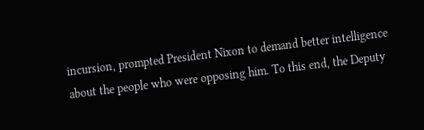incursion, prompted President Nixon to demand better intelligence about the people who were opposing him. To this end, the Deputy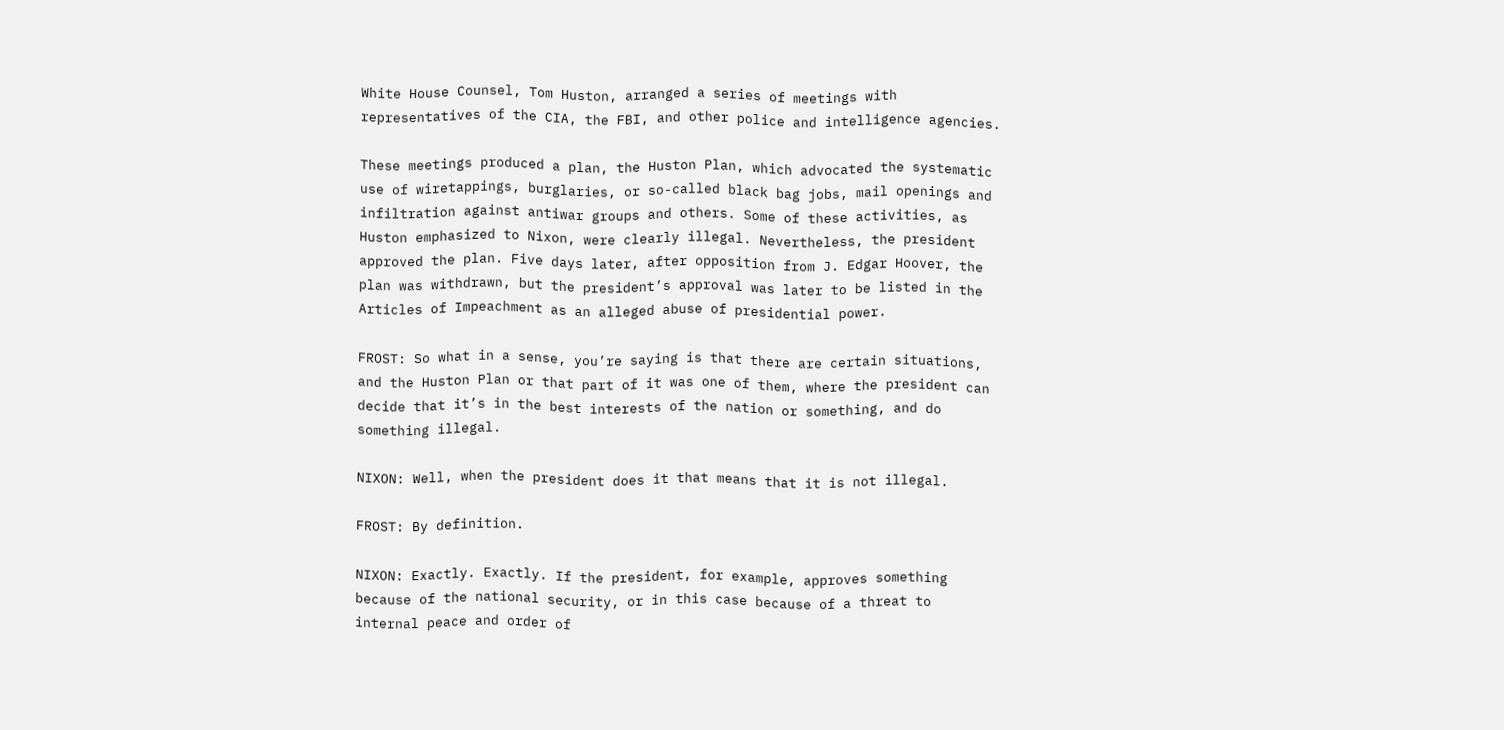White House Counsel, Tom Huston, arranged a series of meetings with representatives of the CIA, the FBI, and other police and intelligence agencies.

These meetings produced a plan, the Huston Plan, which advocated the systematic use of wiretappings, burglaries, or so-called black bag jobs, mail openings and infiltration against antiwar groups and others. Some of these activities, as Huston emphasized to Nixon, were clearly illegal. Nevertheless, the president approved the plan. Five days later, after opposition from J. Edgar Hoover, the plan was withdrawn, but the president’s approval was later to be listed in the Articles of Impeachment as an alleged abuse of presidential power.

FROST: So what in a sense, you’re saying is that there are certain situations, and the Huston Plan or that part of it was one of them, where the president can decide that it’s in the best interests of the nation or something, and do something illegal.

NIXON: Well, when the president does it that means that it is not illegal.

FROST: By definition.

NIXON: Exactly. Exactly. If the president, for example, approves something because of the national security, or in this case because of a threat to internal peace and order of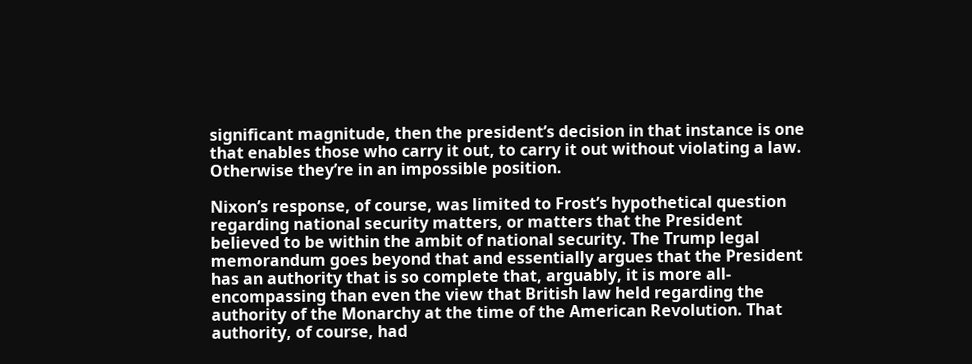significant magnitude, then the president’s decision in that instance is one that enables those who carry it out, to carry it out without violating a law. Otherwise they’re in an impossible position.

Nixon’s response, of course, was limited to Frost’s hypothetical question regarding national security matters, or matters that the President believed to be within the ambit of national security. The Trump legal memorandum goes beyond that and essentially argues that the President has an authority that is so complete that, arguably, it is more all-encompassing than even the view that British law held regarding the authority of the Monarchy at the time of the American Revolution. That authority, of course, had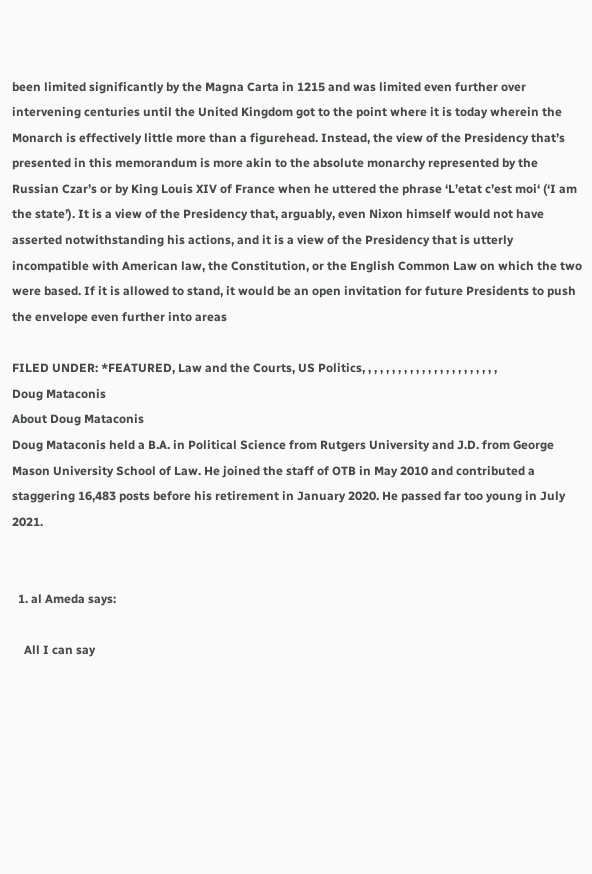been limited significantly by the Magna Carta in 1215 and was limited even further over intervening centuries until the United Kingdom got to the point where it is today wherein the Monarch is effectively little more than a figurehead. Instead, the view of the Presidency that’s presented in this memorandum is more akin to the absolute monarchy represented by the Russian Czar’s or by King Louis XIV of France when he uttered the phrase ‘L’etat c’est moi‘ (‘I am the state’). It is a view of the Presidency that, arguably, even Nixon himself would not have asserted notwithstanding his actions, and it is a view of the Presidency that is utterly incompatible with American law, the Constitution, or the English Common Law on which the two were based. If it is allowed to stand, it would be an open invitation for future Presidents to push the envelope even further into areas

FILED UNDER: *FEATURED, Law and the Courts, US Politics, , , , , , , , , , , , , , , , , , , , , , ,
Doug Mataconis
About Doug Mataconis
Doug Mataconis held a B.A. in Political Science from Rutgers University and J.D. from George Mason University School of Law. He joined the staff of OTB in May 2010 and contributed a staggering 16,483 posts before his retirement in January 2020. He passed far too young in July 2021.


  1. al Ameda says:

    All I can say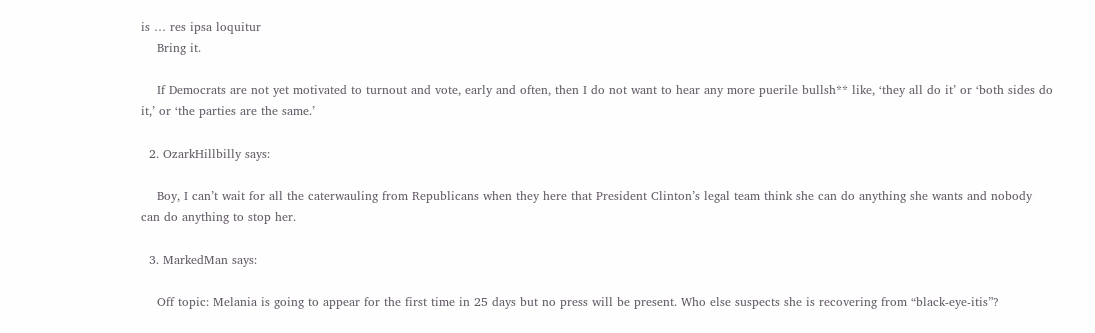is … res ipsa loquitur
    Bring it.

    If Democrats are not yet motivated to turnout and vote, early and often, then I do not want to hear any more puerile bullsh** like, ‘they all do it’ or ‘both sides do it,’ or ‘the parties are the same.’

  2. OzarkHillbilly says:

    Boy, I can’t wait for all the caterwauling from Republicans when they here that President Clinton’s legal team think she can do anything she wants and nobody can do anything to stop her.

  3. MarkedMan says:

    Off topic: Melania is going to appear for the first time in 25 days but no press will be present. Who else suspects she is recovering from “black-eye-itis”?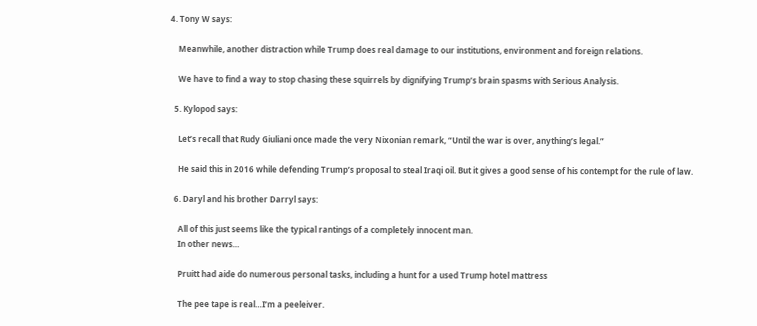4. Tony W says:

    Meanwhile, another distraction while Trump does real damage to our institutions, environment and foreign relations.

    We have to find a way to stop chasing these squirrels by dignifying Trump’s brain spasms with Serious Analysis.

  5. Kylopod says:

    Let’s recall that Rudy Giuliani once made the very Nixonian remark, “Until the war is over, anything’s legal.”

    He said this in 2016 while defending Trump’s proposal to steal Iraqi oil. But it gives a good sense of his contempt for the rule of law.

  6. Daryl and his brother Darryl says:

    All of this just seems like the typical rantings of a completely innocent man.
    In other news…

    Pruitt had aide do numerous personal tasks, including a hunt for a used Trump hotel mattress

    The pee tape is real…I’m a peeleiver.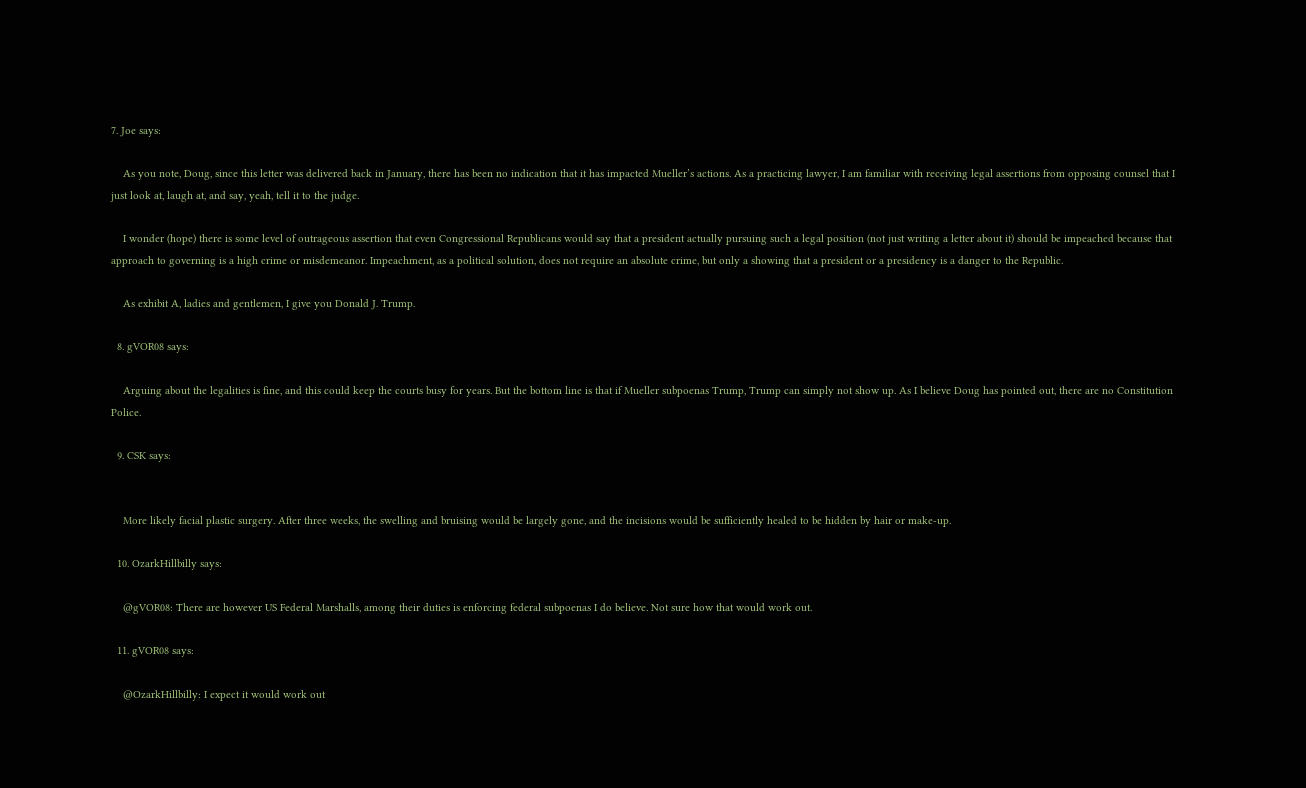7. Joe says:

    As you note, Doug, since this letter was delivered back in January, there has been no indication that it has impacted Mueller’s actions. As a practicing lawyer, I am familiar with receiving legal assertions from opposing counsel that I just look at, laugh at, and say, yeah, tell it to the judge.

    I wonder (hope) there is some level of outrageous assertion that even Congressional Republicans would say that a president actually pursuing such a legal position (not just writing a letter about it) should be impeached because that approach to governing is a high crime or misdemeanor. Impeachment, as a political solution, does not require an absolute crime, but only a showing that a president or a presidency is a danger to the Republic.

    As exhibit A, ladies and gentlemen, I give you Donald J. Trump.

  8. gVOR08 says:

    Arguing about the legalities is fine, and this could keep the courts busy for years. But the bottom line is that if Mueller subpoenas Trump, Trump can simply not show up. As I believe Doug has pointed out, there are no Constitution Police.

  9. CSK says:


    More likely facial plastic surgery. After three weeks, the swelling and bruising would be largely gone, and the incisions would be sufficiently healed to be hidden by hair or make-up.

  10. OzarkHillbilly says:

    @gVOR08: There are however US Federal Marshalls, among their duties is enforcing federal subpoenas I do believe. Not sure how that would work out.

  11. gVOR08 says:

    @OzarkHillbilly: I expect it would work out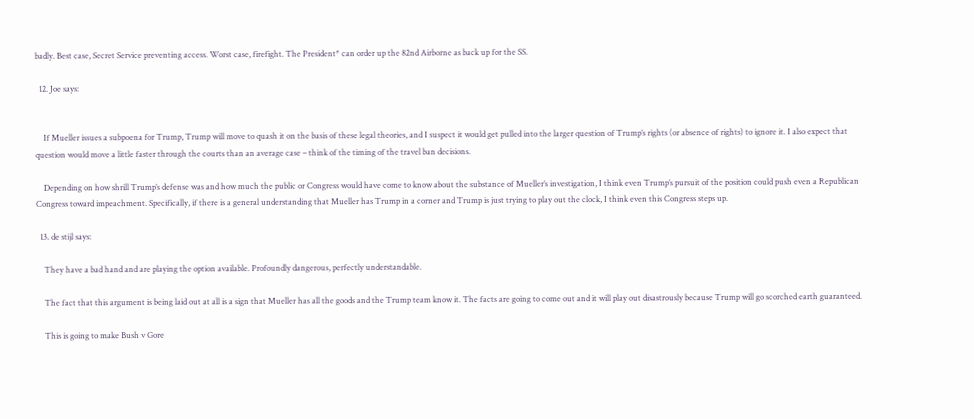badly. Best case, Secret Service preventing access. Worst case, firefight. The President* can order up the 82nd Airborne as back up for the SS.

  12. Joe says:


    If Mueller issues a subpoena for Trump, Trump will move to quash it on the basis of these legal theories, and I suspect it would get pulled into the larger question of Trump’s rights (or absence of rights) to ignore it. I also expect that question would move a little faster through the courts than an average case – think of the timing of the travel ban decisions.

    Depending on how shrill Trump’s defense was and how much the public or Congress would have come to know about the substance of Mueller’s investigation, I think even Trump’s pursuit of the position could push even a Republican Congress toward impeachment. Specifically, if there is a general understanding that Mueller has Trump in a corner and Trump is just trying to play out the clock, I think even this Congress steps up.

  13. de stijl says:

    They have a bad hand and are playing the option available. Profoundly dangerous, perfectly understandable.

    The fact that this argument is being laid out at all is a sign that Mueller has all the goods and the Trump team know it. The facts are going to come out and it will play out disastrously because Trump will go scorched earth guaranteed.

    This is going to make Bush v Gore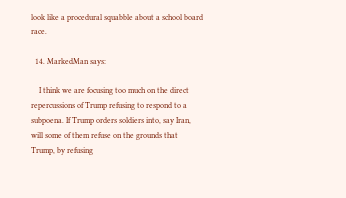look like a procedural squabble about a school board race.

  14. MarkedMan says:

    I think we are focusing too much on the direct repercussions of Trump refusing to respond to a subpoena. If Trump orders soldiers into, say Iran, will some of them refuse on the grounds that Trump, by refusing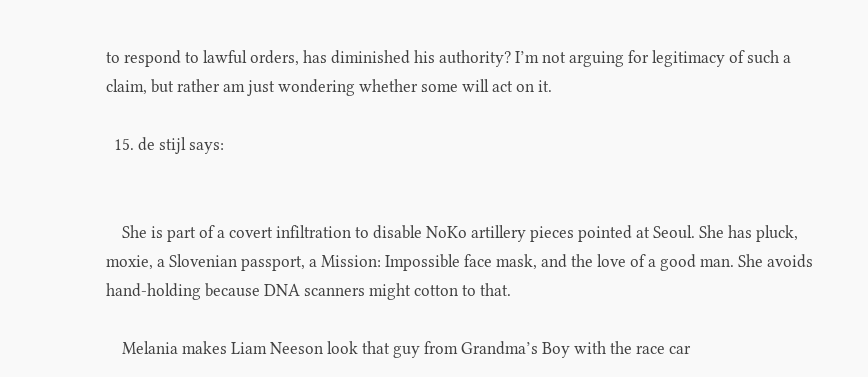to respond to lawful orders, has diminished his authority? I’m not arguing for legitimacy of such a claim, but rather am just wondering whether some will act on it.

  15. de stijl says:


    She is part of a covert infiltration to disable NoKo artillery pieces pointed at Seoul. She has pluck, moxie, a Slovenian passport, a Mission: Impossible face mask, and the love of a good man. She avoids hand-holding because DNA scanners might cotton to that.

    Melania makes Liam Neeson look that guy from Grandma’s Boy with the race car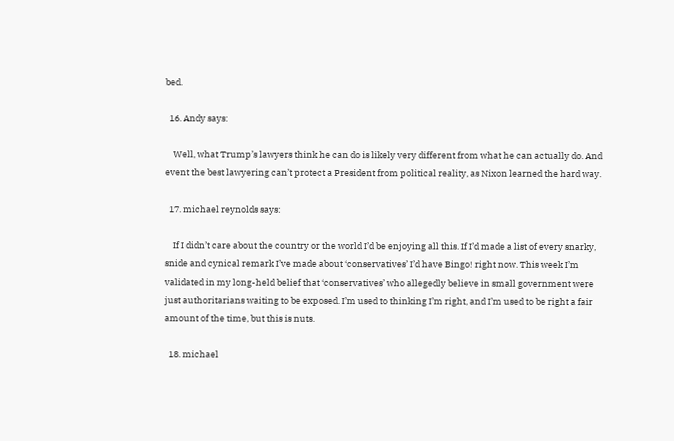bed.

  16. Andy says:

    Well, what Trump’s lawyers think he can do is likely very different from what he can actually do. And event the best lawyering can’t protect a President from political reality, as Nixon learned the hard way.

  17. michael reynolds says:

    If I didn’t care about the country or the world I’d be enjoying all this. If I’d made a list of every snarky, snide and cynical remark I’ve made about ‘conservatives’ I’d have Bingo! right now. This week I’m validated in my long-held belief that ‘conservatives’ who allegedly believe in small government were just authoritarians waiting to be exposed. I’m used to thinking I’m right, and I’m used to be right a fair amount of the time, but this is nuts.

  18. michael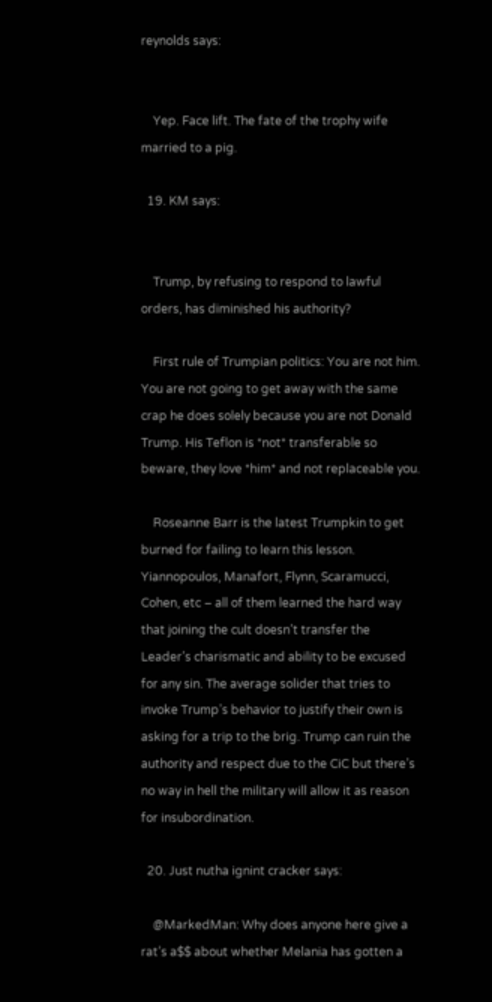reynolds says:


    Yep. Face lift. The fate of the trophy wife married to a pig.

  19. KM says:


    Trump, by refusing to respond to lawful orders, has diminished his authority?

    First rule of Trumpian politics: You are not him. You are not going to get away with the same crap he does solely because you are not Donald Trump. His Teflon is *not* transferable so beware, they love *him* and not replaceable you.

    Roseanne Barr is the latest Trumpkin to get burned for failing to learn this lesson. Yiannopoulos, Manafort, Flynn, Scaramucci, Cohen, etc – all of them learned the hard way that joining the cult doesn’t transfer the Leader’s charismatic and ability to be excused for any sin. The average solider that tries to invoke Trump’s behavior to justify their own is asking for a trip to the brig. Trump can ruin the authority and respect due to the CiC but there’s no way in hell the military will allow it as reason for insubordination.

  20. Just nutha ignint cracker says:

    @MarkedMan: Why does anyone here give a rat’s a$$ about whether Melania has gotten a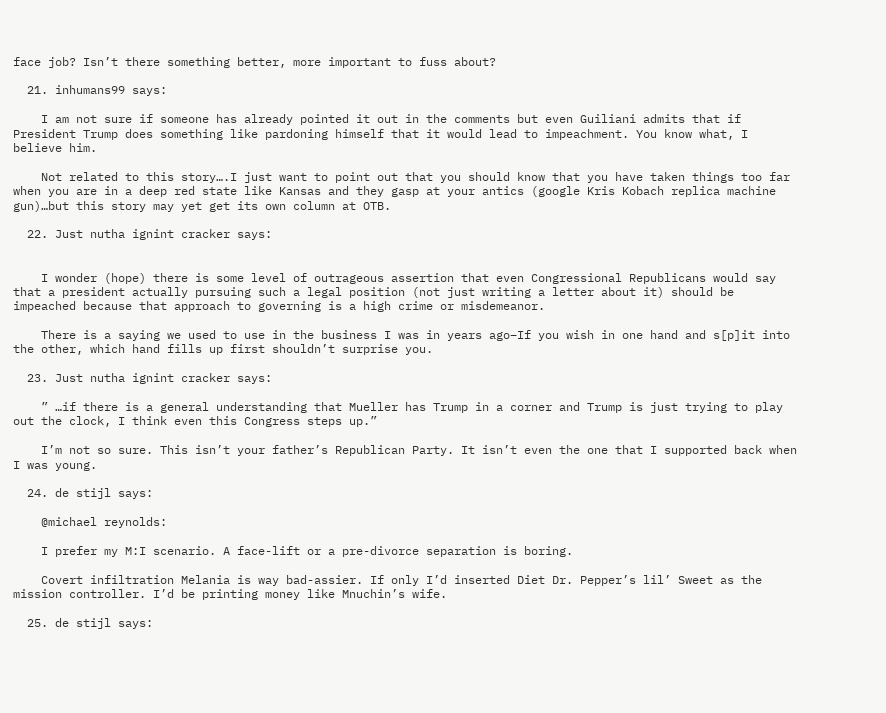face job? Isn’t there something better, more important to fuss about?

  21. inhumans99 says:

    I am not sure if someone has already pointed it out in the comments but even Guiliani admits that if President Trump does something like pardoning himself that it would lead to impeachment. You know what, I believe him.

    Not related to this story….I just want to point out that you should know that you have taken things too far when you are in a deep red state like Kansas and they gasp at your antics (google Kris Kobach replica machine gun)…but this story may yet get its own column at OTB.

  22. Just nutha ignint cracker says:


    I wonder (hope) there is some level of outrageous assertion that even Congressional Republicans would say that a president actually pursuing such a legal position (not just writing a letter about it) should be impeached because that approach to governing is a high crime or misdemeanor.

    There is a saying we used to use in the business I was in years ago–If you wish in one hand and s[p]it into the other, which hand fills up first shouldn’t surprise you.

  23. Just nutha ignint cracker says:

    ” …if there is a general understanding that Mueller has Trump in a corner and Trump is just trying to play out the clock, I think even this Congress steps up.”

    I’m not so sure. This isn’t your father’s Republican Party. It isn’t even the one that I supported back when I was young.

  24. de stijl says:

    @michael reynolds:

    I prefer my M:I scenario. A face-lift or a pre-divorce separation is boring.

    Covert infiltration Melania is way bad-assier. If only I’d inserted Diet Dr. Pepper’s lil’ Sweet as the mission controller. I’d be printing money like Mnuchin’s wife.

  25. de stijl says: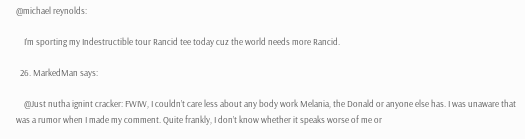@michael reynolds:

    I’m sporting my Indestructible tour Rancid tee today cuz the world needs more Rancid.

  26. MarkedMan says:

    @Just nutha ignint cracker: FWIW, I couldn’t care less about any body work Melania, the Donald or anyone else has. I was unaware that was a rumor when I made my comment. Quite frankly, I don’t know whether it speaks worse of me or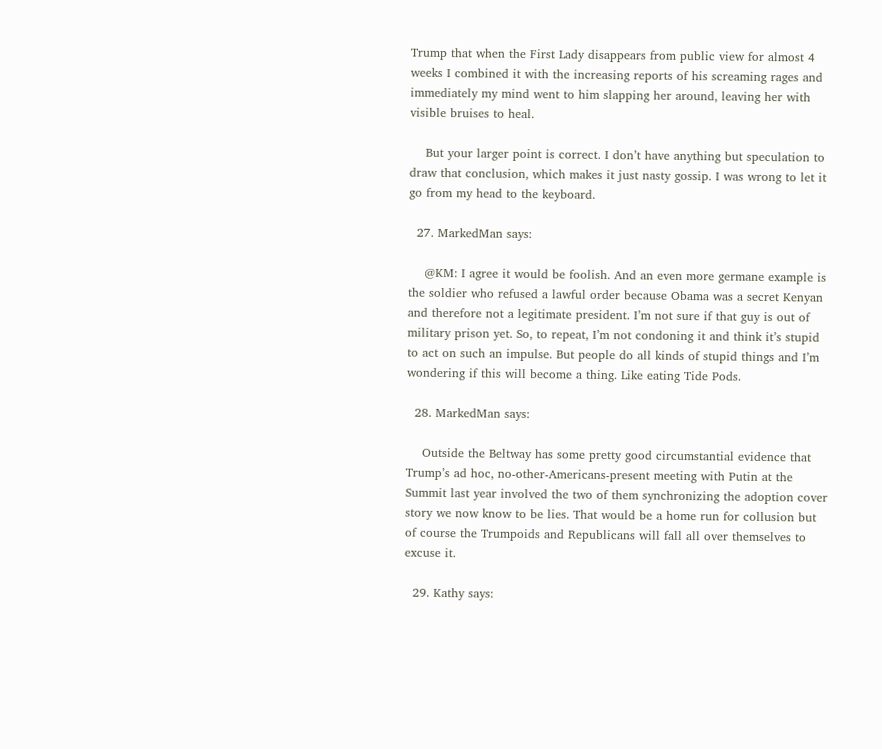Trump that when the First Lady disappears from public view for almost 4 weeks I combined it with the increasing reports of his screaming rages and immediately my mind went to him slapping her around, leaving her with visible bruises to heal.

    But your larger point is correct. I don’t have anything but speculation to draw that conclusion, which makes it just nasty gossip. I was wrong to let it go from my head to the keyboard.

  27. MarkedMan says:

    @KM: I agree it would be foolish. And an even more germane example is the soldier who refused a lawful order because Obama was a secret Kenyan and therefore not a legitimate president. I’m not sure if that guy is out of military prison yet. So, to repeat, I’m not condoning it and think it’s stupid to act on such an impulse. But people do all kinds of stupid things and I’m wondering if this will become a thing. Like eating Tide Pods.

  28. MarkedMan says:

    Outside the Beltway has some pretty good circumstantial evidence that Trump’s ad hoc, no-other-Americans-present meeting with Putin at the Summit last year involved the two of them synchronizing the adoption cover story we now know to be lies. That would be a home run for collusion but of course the Trumpoids and Republicans will fall all over themselves to excuse it.

  29. Kathy says: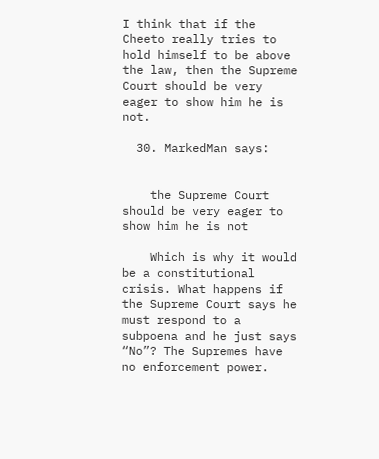I think that if the Cheeto really tries to hold himself to be above the law, then the Supreme Court should be very eager to show him he is not.

  30. MarkedMan says:


    the Supreme Court should be very eager to show him he is not

    Which is why it would be a constitutional crisis. What happens if the Supreme Court says he must respond to a subpoena and he just says “No”? The Supremes have no enforcement power.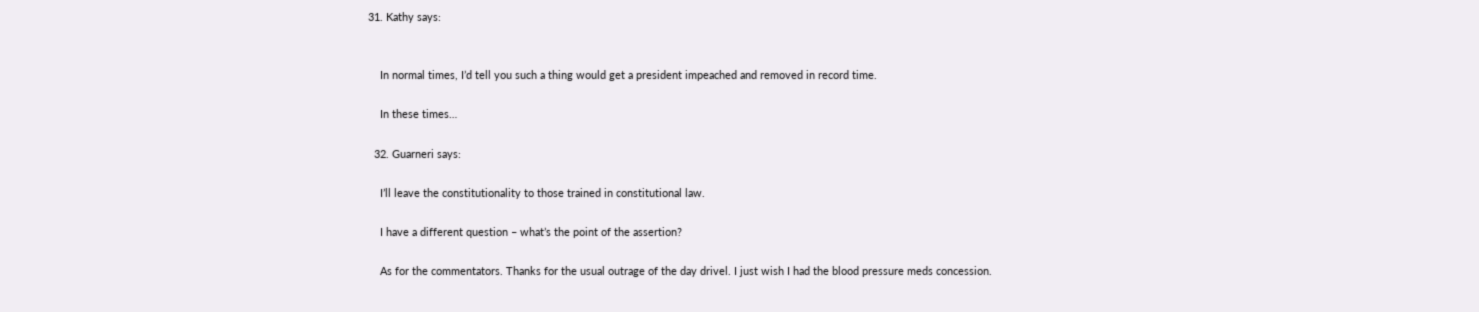31. Kathy says:


    In normal times, I’d tell you such a thing would get a president impeached and removed in record time.

    In these times…

  32. Guarneri says:

    I’ll leave the constitutionality to those trained in constitutional law.

    I have a different question – what’s the point of the assertion?

    As for the commentators. Thanks for the usual outrage of the day drivel. I just wish I had the blood pressure meds concession.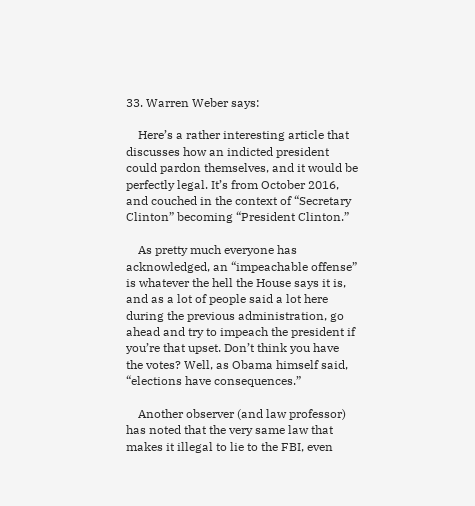33. Warren Weber says:

    Here’s a rather interesting article that discusses how an indicted president could pardon themselves, and it would be perfectly legal. It’s from October 2016, and couched in the context of “Secretary Clinton” becoming “President Clinton.”

    As pretty much everyone has acknowledged, an “impeachable offense” is whatever the hell the House says it is, and as a lot of people said a lot here during the previous administration, go ahead and try to impeach the president if you’re that upset. Don’t think you have the votes? Well, as Obama himself said, “elections have consequences.”

    Another observer (and law professor) has noted that the very same law that makes it illegal to lie to the FBI, even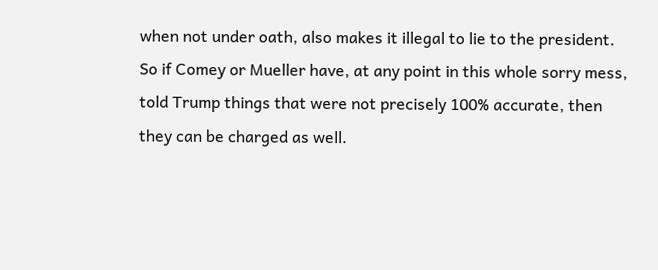when not under oath, also makes it illegal to lie to the president. So if Comey or Mueller have, at any point in this whole sorry mess, told Trump things that were not precisely 100% accurate, then they can be charged as well.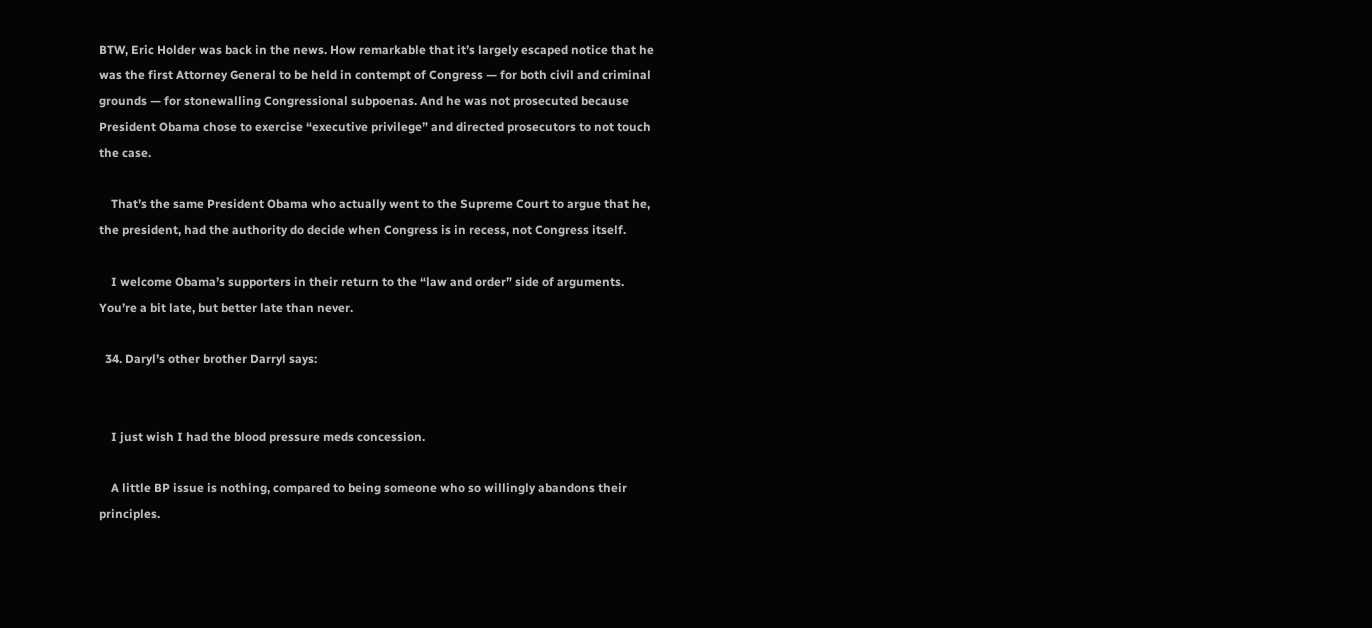BTW, Eric Holder was back in the news. How remarkable that it’s largely escaped notice that he was the first Attorney General to be held in contempt of Congress — for both civil and criminal grounds — for stonewalling Congressional subpoenas. And he was not prosecuted because President Obama chose to exercise “executive privilege” and directed prosecutors to not touch the case.

    That’s the same President Obama who actually went to the Supreme Court to argue that he, the president, had the authority do decide when Congress is in recess, not Congress itself.

    I welcome Obama’s supporters in their return to the “law and order” side of arguments. You’re a bit late, but better late than never.

  34. Daryl’s other brother Darryl says:


    I just wish I had the blood pressure meds concession.

    A little BP issue is nothing, compared to being someone who so willingly abandons their principles.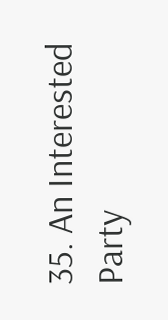35. An Interested Party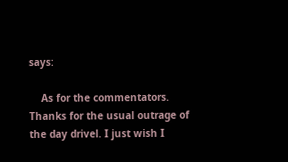says:

    As for the commentators. Thanks for the usual outrage of the day drivel. I just wish I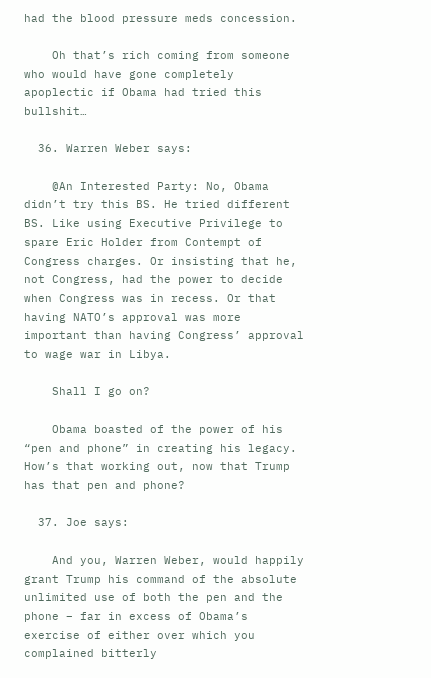had the blood pressure meds concession.

    Oh that’s rich coming from someone who would have gone completely apoplectic if Obama had tried this bullshit…

  36. Warren Weber says:

    @An Interested Party: No, Obama didn’t try this BS. He tried different BS. Like using Executive Privilege to spare Eric Holder from Contempt of Congress charges. Or insisting that he, not Congress, had the power to decide when Congress was in recess. Or that having NATO’s approval was more important than having Congress’ approval to wage war in Libya.

    Shall I go on?

    Obama boasted of the power of his “pen and phone” in creating his legacy. How’s that working out, now that Trump has that pen and phone?

  37. Joe says:

    And you, Warren Weber, would happily grant Trump his command of the absolute unlimited use of both the pen and the phone – far in excess of Obama’s exercise of either over which you complained bitterly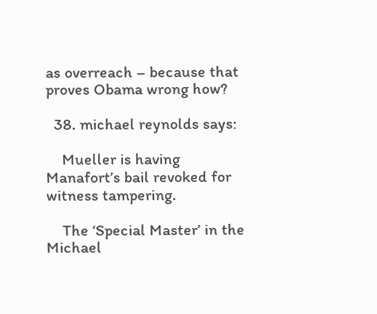as overreach – because that proves Obama wrong how?

  38. michael reynolds says:

    Mueller is having Manafort’s bail revoked for witness tampering.

    The ‘Special Master’ in the Michael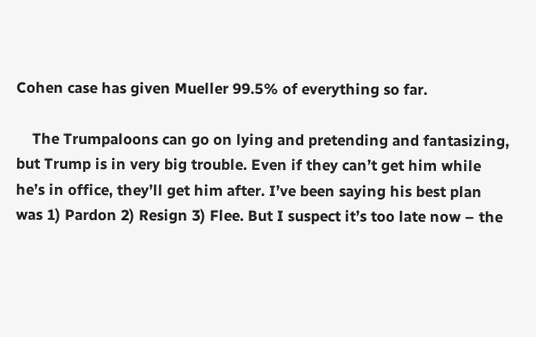Cohen case has given Mueller 99.5% of everything so far.

    The Trumpaloons can go on lying and pretending and fantasizing, but Trump is in very big trouble. Even if they can’t get him while he’s in office, they’ll get him after. I’ve been saying his best plan was 1) Pardon 2) Resign 3) Flee. But I suspect it’s too late now – the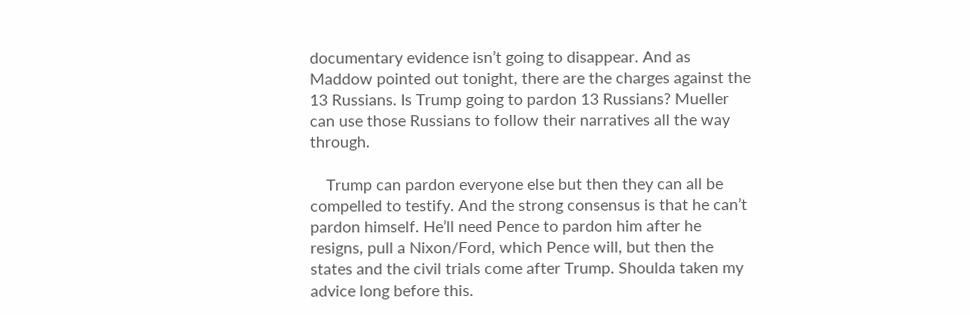documentary evidence isn’t going to disappear. And as Maddow pointed out tonight, there are the charges against the 13 Russians. Is Trump going to pardon 13 Russians? Mueller can use those Russians to follow their narratives all the way through.

    Trump can pardon everyone else but then they can all be compelled to testify. And the strong consensus is that he can’t pardon himself. He’ll need Pence to pardon him after he resigns, pull a Nixon/Ford, which Pence will, but then the states and the civil trials come after Trump. Shoulda taken my advice long before this.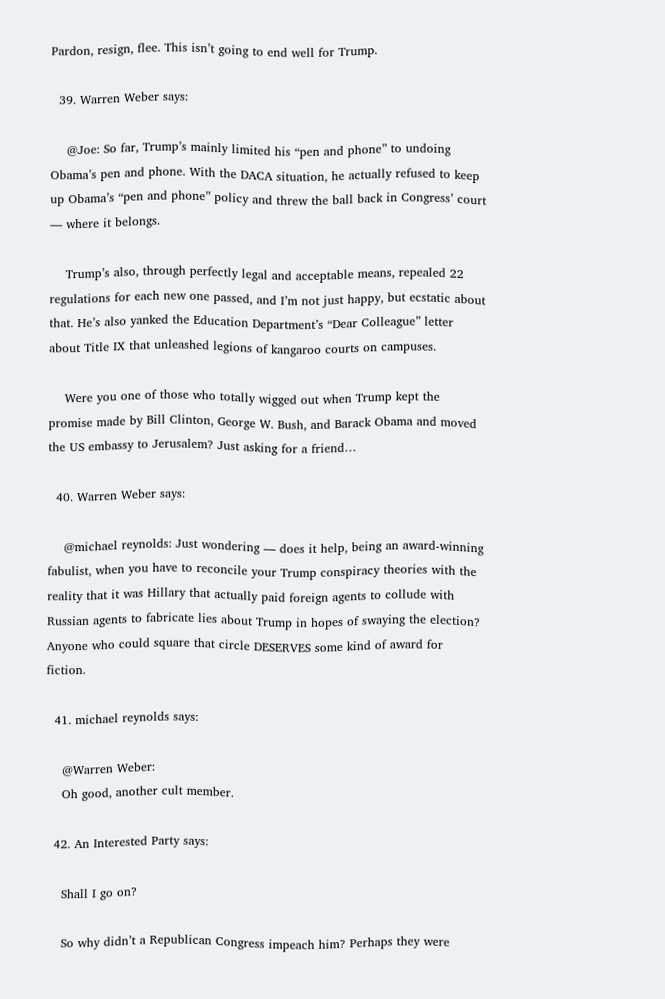Pardon, resign, flee. This isn’t going to end well for Trump.

  39. Warren Weber says:

    @Joe: So far, Trump’s mainly limited his “pen and phone” to undoing Obama’s pen and phone. With the DACA situation, he actually refused to keep up Obama’s “pen and phone” policy and threw the ball back in Congress’ court — where it belongs.

    Trump’s also, through perfectly legal and acceptable means, repealed 22 regulations for each new one passed, and I’m not just happy, but ecstatic about that. He’s also yanked the Education Department’s “Dear Colleague” letter about Title IX that unleashed legions of kangaroo courts on campuses.

    Were you one of those who totally wigged out when Trump kept the promise made by Bill Clinton, George W. Bush, and Barack Obama and moved the US embassy to Jerusalem? Just asking for a friend…

  40. Warren Weber says:

    @michael reynolds: Just wondering — does it help, being an award-winning fabulist, when you have to reconcile your Trump conspiracy theories with the reality that it was Hillary that actually paid foreign agents to collude with Russian agents to fabricate lies about Trump in hopes of swaying the election? Anyone who could square that circle DESERVES some kind of award for fiction.

  41. michael reynolds says:

    @Warren Weber:
    Oh good, another cult member.

  42. An Interested Party says:

    Shall I go on?

    So why didn’t a Republican Congress impeach him? Perhaps they were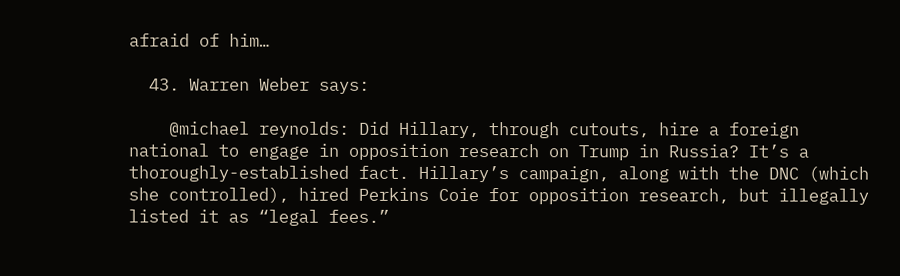afraid of him…

  43. Warren Weber says:

    @michael reynolds: Did Hillary, through cutouts, hire a foreign national to engage in opposition research on Trump in Russia? It’s a thoroughly-established fact. Hillary’s campaign, along with the DNC (which she controlled), hired Perkins Coie for opposition research, but illegally listed it as “legal fees.”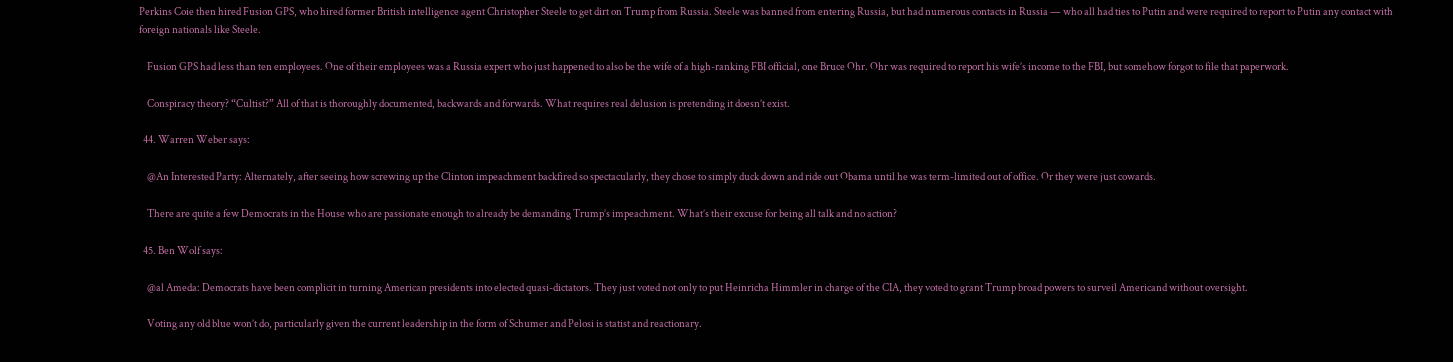Perkins Coie then hired Fusion GPS, who hired former British intelligence agent Christopher Steele to get dirt on Trump from Russia. Steele was banned from entering Russia, but had numerous contacts in Russia — who all had ties to Putin and were required to report to Putin any contact with foreign nationals like Steele.

    Fusion GPS had less than ten employees. One of their employees was a Russia expert who just happened to also be the wife of a high-ranking FBI official, one Bruce Ohr. Ohr was required to report his wife’s income to the FBI, but somehow forgot to file that paperwork.

    Conspiracy theory? “Cultist?” All of that is thoroughly documented, backwards and forwards. What requires real delusion is pretending it doesn’t exist.

  44. Warren Weber says:

    @An Interested Party: Alternately, after seeing how screwing up the Clinton impeachment backfired so spectacularly, they chose to simply duck down and ride out Obama until he was term-limited out of office. Or they were just cowards.

    There are quite a few Democrats in the House who are passionate enough to already be demanding Trump’s impeachment. What’s their excuse for being all talk and no action?

  45. Ben Wolf says:

    @al Ameda: Democrats have been complicit in turning American presidents into elected quasi-dictators. They just voted not only to put Heinricha Himmler in charge of the CIA, they voted to grant Trump broad powers to surveil Americand without oversight.

    Voting any old blue won’t do, particularly given the current leadership in the form of Schumer and Pelosi is statist and reactionary.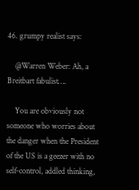46. grumpy realist says:

    @Warren Weber: Ah, a Breitbart fabulist….

    You are obviously not someone who worries about the danger when the President of the US is a geezer with no self-control, addled thinking,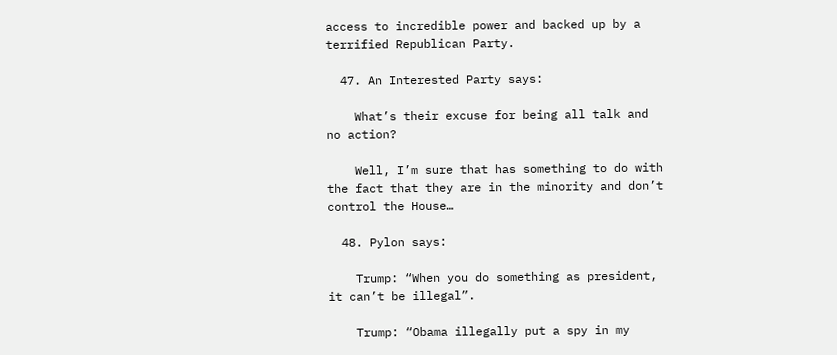access to incredible power and backed up by a terrified Republican Party.

  47. An Interested Party says:

    What’s their excuse for being all talk and no action?

    Well, I’m sure that has something to do with the fact that they are in the minority and don’t control the House…

  48. Pylon says:

    Trump: “When you do something as president, it can’t be illegal”.

    Trump: “Obama illegally put a spy in my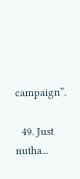campaign”.

  49. Just nutha...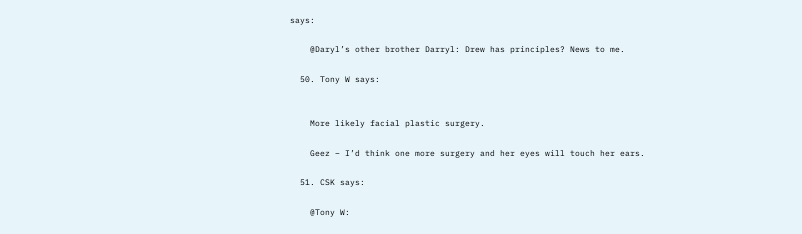says:

    @Daryl’s other brother Darryl: Drew has principles? News to me.

  50. Tony W says:


    More likely facial plastic surgery.

    Geez – I’d think one more surgery and her eyes will touch her ears.

  51. CSK says:

    @Tony W: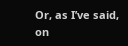Or, as I’ve said, on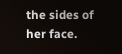the sides of her face.